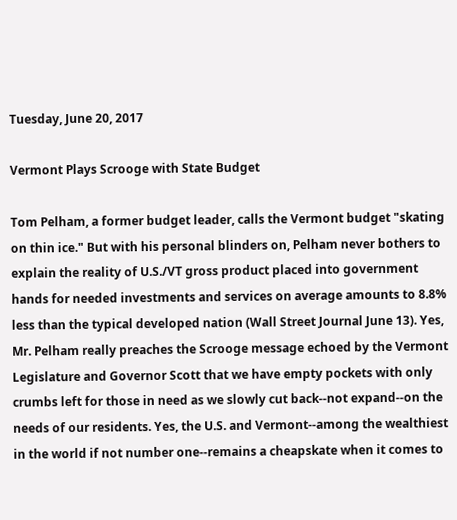Tuesday, June 20, 2017

Vermont Plays Scrooge with State Budget

Tom Pelham, a former budget leader, calls the Vermont budget "skating on thin ice." But with his personal blinders on, Pelham never bothers to explain the reality of U.S./VT gross product placed into government hands for needed investments and services on average amounts to 8.8% less than the typical developed nation (Wall Street Journal June 13). Yes, Mr. Pelham really preaches the Scrooge message echoed by the Vermont Legislature and Governor Scott that we have empty pockets with only crumbs left for those in need as we slowly cut back--not expand--on the needs of our residents. Yes, the U.S. and Vermont--among the wealthiest in the world if not number one--remains a cheapskate when it comes to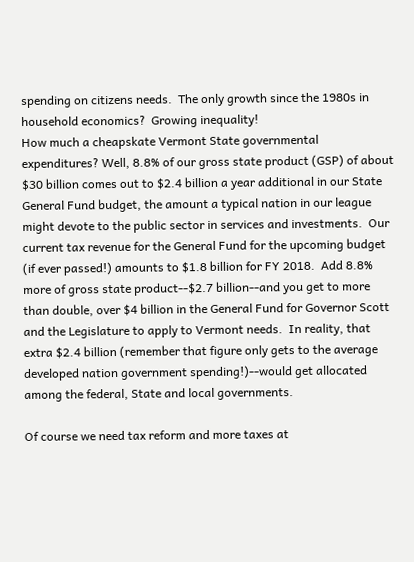spending on citizens needs.  The only growth since the 1980s in household economics?  Growing inequality!
How much a cheapskate Vermont State governmental expenditures? Well, 8.8% of our gross state product (GSP) of about $30 billion comes out to $2.4 billion a year additional in our State General Fund budget, the amount a typical nation in our league might devote to the public sector in services and investments.  Our current tax revenue for the General Fund for the upcoming budget (if ever passed!) amounts to $1.8 billion for FY 2018.  Add 8.8% more of gross state product--$2.7 billion--and you get to more than double, over $4 billion in the General Fund for Governor Scott and the Legislature to apply to Vermont needs.  In reality, that extra $2.4 billion (remember that figure only gets to the average developed nation government spending!)--would get allocated among the federal, State and local governments.

Of course we need tax reform and more taxes at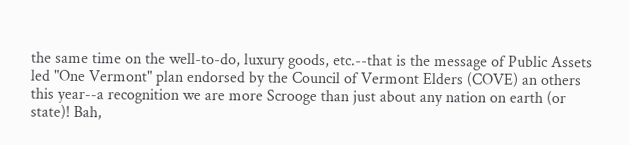the same time on the well-to-do, luxury goods, etc.--that is the message of Public Assets led "One Vermont" plan endorsed by the Council of Vermont Elders (COVE) an others this year--a recognition we are more Scrooge than just about any nation on earth (or state)! Bah,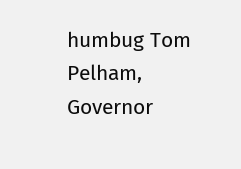humbug Tom Pelham, Governor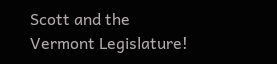Scott and the Vermont Legislature!